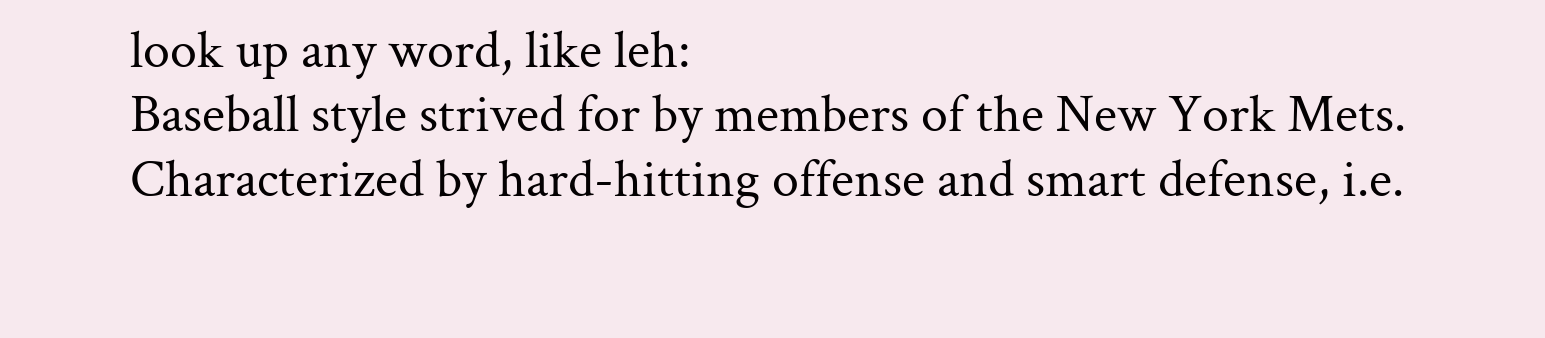look up any word, like leh:
Baseball style strived for by members of the New York Mets. Characterized by hard-hitting offense and smart defense, i.e.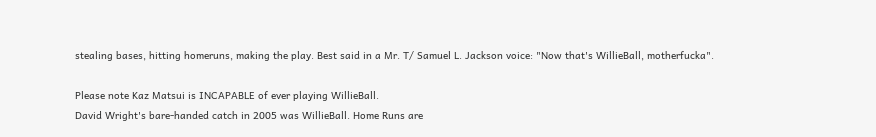stealing bases, hitting homeruns, making the play. Best said in a Mr. T/ Samuel L. Jackson voice: "Now that's WillieBall, motherfucka".

Please note Kaz Matsui is INCAPABLE of ever playing WillieBall.
David Wright's bare-handed catch in 2005 was WillieBall. Home Runs are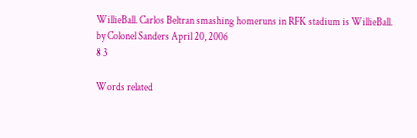WillieBall. Carlos Beltran smashing homeruns in RFK stadium is WillieBall.
by Colonel Sanders April 20, 2006
8 3

Words related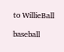to WillieBall

baseball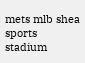mets mlb shea sports stadium